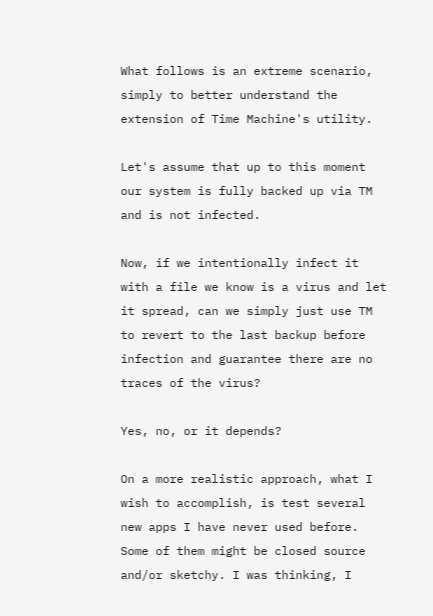What follows is an extreme scenario, simply to better understand the extension of Time Machine's utility.

Let's assume that up to this moment our system is fully backed up via TM and is not infected.

Now, if we intentionally infect it with a file we know is a virus and let it spread, can we simply just use TM to revert to the last backup before infection and guarantee there are no traces of the virus?

Yes, no, or it depends?

On a more realistic approach, what I wish to accomplish, is test several new apps I have never used before. Some of them might be closed source and/or sketchy. I was thinking, I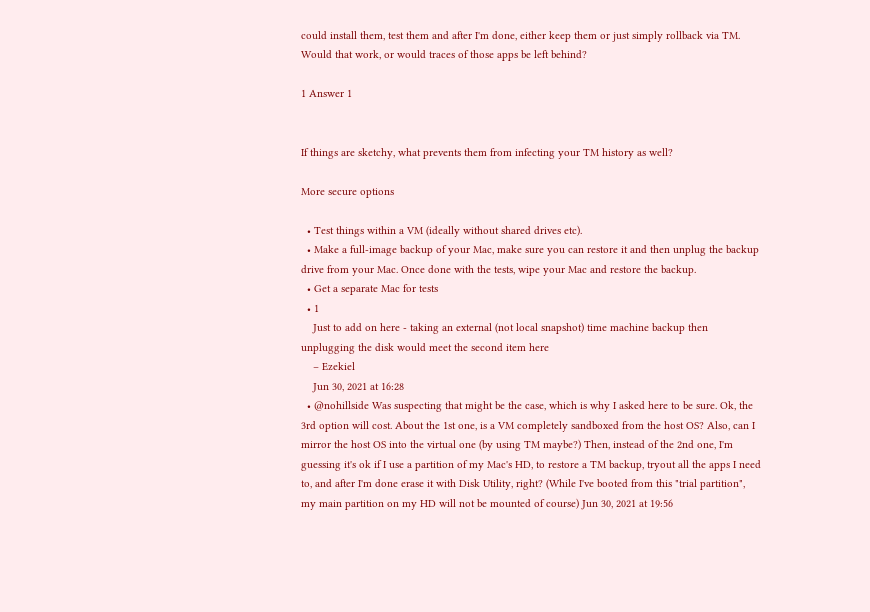could install them, test them and after I'm done, either keep them or just simply rollback via TM. Would that work, or would traces of those apps be left behind?

1 Answer 1


If things are sketchy, what prevents them from infecting your TM history as well?

More secure options

  • Test things within a VM (ideally without shared drives etc).
  • Make a full-image backup of your Mac, make sure you can restore it and then unplug the backup drive from your Mac. Once done with the tests, wipe your Mac and restore the backup.
  • Get a separate Mac for tests
  • 1
    Just to add on here - taking an external (not local snapshot) time machine backup then unplugging the disk would meet the second item here
    – Ezekiel
    Jun 30, 2021 at 16:28
  • @nohillside Was suspecting that might be the case, which is why I asked here to be sure. Ok, the 3rd option will cost. About the 1st one, is a VM completely sandboxed from the host OS? Also, can I mirror the host OS into the virtual one (by using TM maybe?) Then, instead of the 2nd one, I'm guessing it's ok if I use a partition of my Mac's HD, to restore a TM backup, tryout all the apps I need to, and after I'm done erase it with Disk Utility, right? (While I've booted from this "trial partition", my main partition on my HD will not be mounted of course) Jun 30, 2021 at 19:56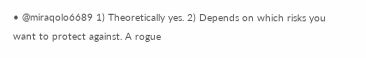• @miraqolo6689 1) Theoretically yes. 2) Depends on which risks you want to protect against. A rogue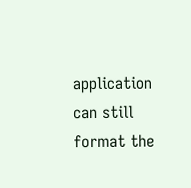application can still format the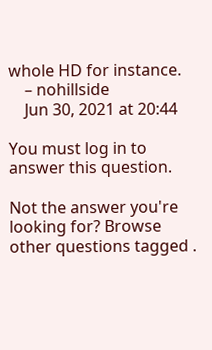whole HD for instance.
    – nohillside
    Jun 30, 2021 at 20:44

You must log in to answer this question.

Not the answer you're looking for? Browse other questions tagged .